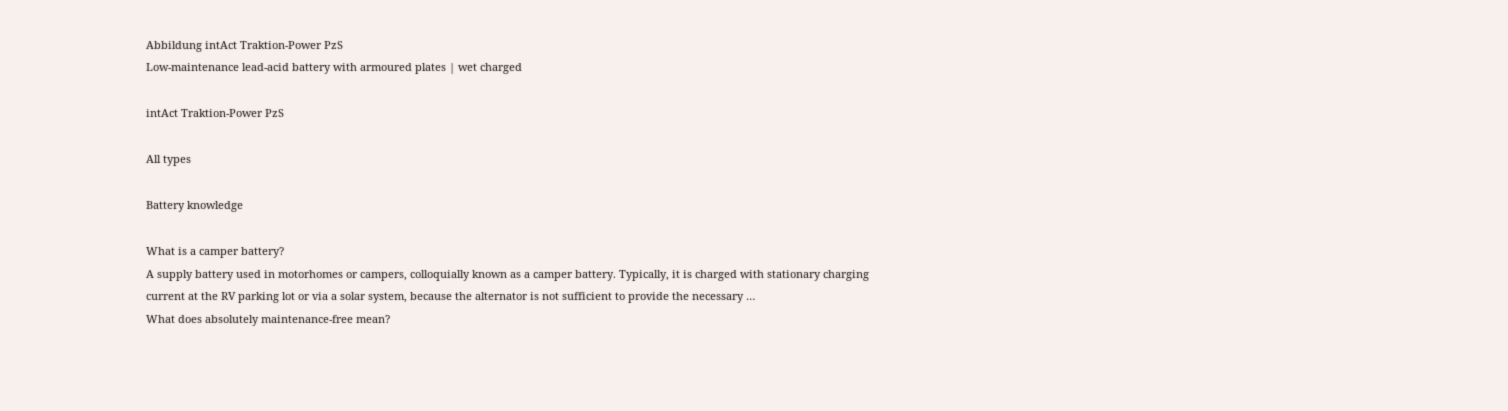Abbildung intAct Traktion-Power PzS
Low-maintenance lead-acid battery with armoured plates | wet charged

intAct Traktion-Power PzS

All types

Battery knowledge

What is a camper battery?
A supply battery used in motorhomes or campers, colloquially known as a camper battery. Typically, it is charged with stationary charging current at the RV parking lot or via a solar system, because the alternator is not sufficient to provide the necessary …
What does absolutely maintenance-free mean?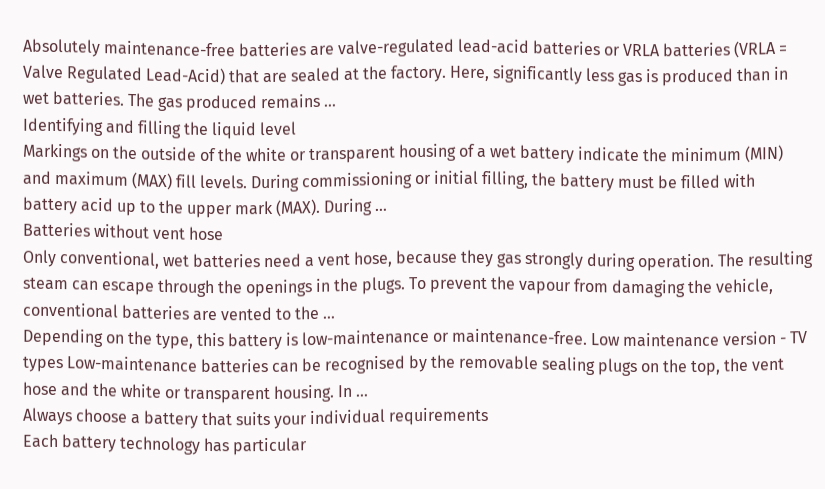Absolutely maintenance-free batteries are valve-regulated lead-acid batteries or VRLA batteries (VRLA = Valve Regulated Lead-Acid) that are sealed at the factory. Here, significantly less gas is produced than in wet batteries. The gas produced remains …
Identifying and filling the liquid level
Markings on the outside of the white or transparent housing of a wet battery indicate the minimum (MIN) and maximum (MAX) fill levels. During commissioning or initial filling, the battery must be filled with battery acid up to the upper mark (MAX). During …
Batteries without vent hose
Only conventional, wet batteries need a vent hose, because they gas strongly during operation. The resulting steam can escape through the openings in the plugs. To prevent the vapour from damaging the vehicle, conventional batteries are vented to the …
Depending on the type, this battery is low-maintenance or maintenance-free. Low maintenance version - TV types Low-maintenance batteries can be recognised by the removable sealing plugs on the top, the vent hose and the white or transparent housing. In …
Always choose a battery that suits your individual requirements
Each battery technology has particular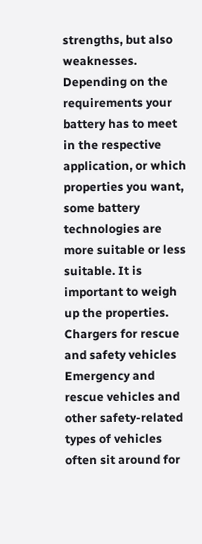strengths, but also weaknesses. Depending on the requirements your battery has to meet in the respective application, or which properties you want, some battery technologies are more suitable or less suitable. It is important to weigh up the properties.
Chargers for rescue and safety vehicles
Emergency and rescue vehicles and other safety-related types of vehicles often sit around for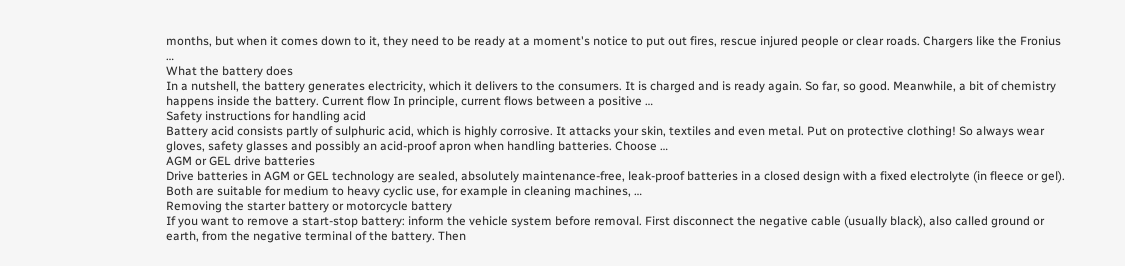months, but when it comes down to it, they need to be ready at a moment's notice to put out fires, rescue injured people or clear roads. Chargers like the Fronius …
What the battery does
In a nutshell, the battery generates electricity, which it delivers to the consumers. It is charged and is ready again. So far, so good. Meanwhile, a bit of chemistry happens inside the battery. Current flow In principle, current flows between a positive …
Safety instructions for handling acid
Battery acid consists partly of sulphuric acid, which is highly corrosive. It attacks your skin, textiles and even metal. Put on protective clothing! So always wear gloves, safety glasses and possibly an acid-proof apron when handling batteries. Choose …
AGM or GEL drive batteries
Drive batteries in AGM or GEL technology are sealed, absolutely maintenance-free, leak-proof batteries in a closed design with a fixed electrolyte (in fleece or gel). Both are suitable for medium to heavy cyclic use, for example in cleaning machines, …
Removing the starter battery or motorcycle battery
If you want to remove a start-stop battery: inform the vehicle system before removal. First disconnect the negative cable (usually black), also called ground or earth, from the negative terminal of the battery. Then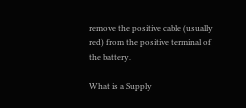remove the positive cable (usually red) from the positive terminal of the battery.

What is a Supply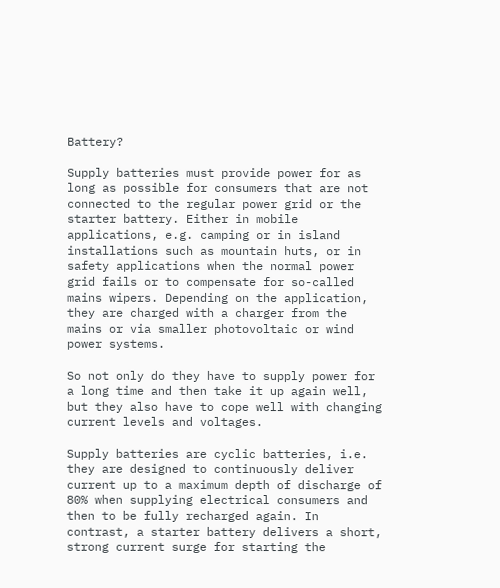Battery?

Supply batteries must provide power for as long as possible for consumers that are not connected to the regular power grid or the starter battery. Either in mobile applications, e.g. camping or in island installations such as mountain huts, or in safety applications when the normal power grid fails or to compensate for so-called mains wipers. Depending on the application, they are charged with a charger from the mains or via smaller photovoltaic or wind power systems.

So not only do they have to supply power for a long time and then take it up again well, but they also have to cope well with changing current levels and voltages.

Supply batteries are cyclic batteries, i.e. they are designed to continuously deliver current up to a maximum depth of discharge of 80% when supplying electrical consumers and then to be fully recharged again. In contrast, a starter battery delivers a short, strong current surge for starting the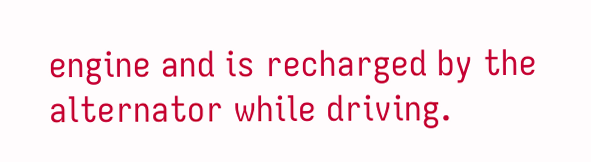engine and is recharged by the alternator while driving.